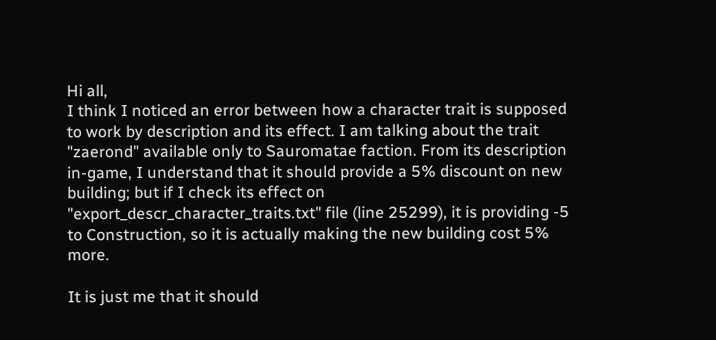Hi all,
I think I noticed an error between how a character trait is supposed to work by description and its effect. I am talking about the trait "zaerond" available only to Sauromatae faction. From its description in-game, I understand that it should provide a 5% discount on new building; but if I check its effect on "export_descr_character_traits.txt" file (line 25299), it is providing -5 to Construction, so it is actually making the new building cost 5% more.

It is just me that it should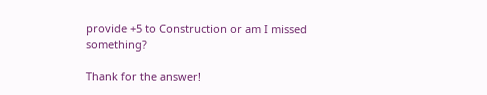provide +5 to Construction or am I missed something?

Thank for the answer!